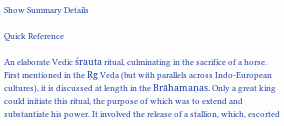Show Summary Details

Quick Reference

An elaborate Vedic śrauta ritual, culminating in the sacrifice of a horse. First mentioned in the Ṛg Veda (but with parallels across Indo-European cultures), it is discussed at length in the Brāhamaṇas. Only a great king could initiate this ritual, the purpose of which was to extend and substantiate his power. It involved the release of a stallion, which, escorted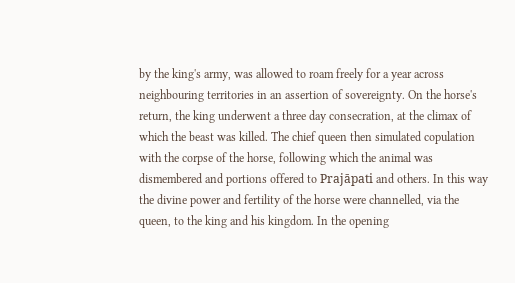by the king's army, was allowed to roam freely for a year across neighbouring territories in an assertion of sovereignty. On the horse's return, the king underwent a three day consecration, at the climax of which the beast was killed. The chief queen then simulated copulation with the corpse of the horse, following which the animal was dismembered and portions offered to Prajāpati and others. In this way the divine power and fertility of the horse were channelled, via the queen, to the king and his kingdom. In the opening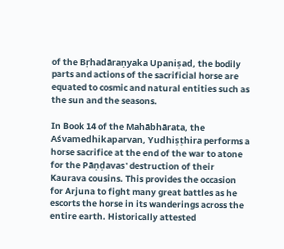of the Bṛhadāraṇyaka Upaniṣad, the bodily parts and actions of the sacrificial horse are equated to cosmic and natural entities such as the sun and the seasons.

In Book 14 of the Mahābhārata, the Aśvamedhikaparvan, Yudhiṣṭhira performs a horse sacrifice at the end of the war to atone for the Pāṇḍavas' destruction of their Kaurava cousins. This provides the occasion for Arjuna to fight many great battles as he escorts the horse in its wanderings across the entire earth. Historically attested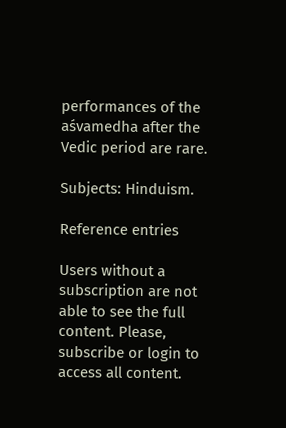performances of the aśvamedha after the Vedic period are rare.

Subjects: Hinduism.

Reference entries

Users without a subscription are not able to see the full content. Please, subscribe or login to access all content.